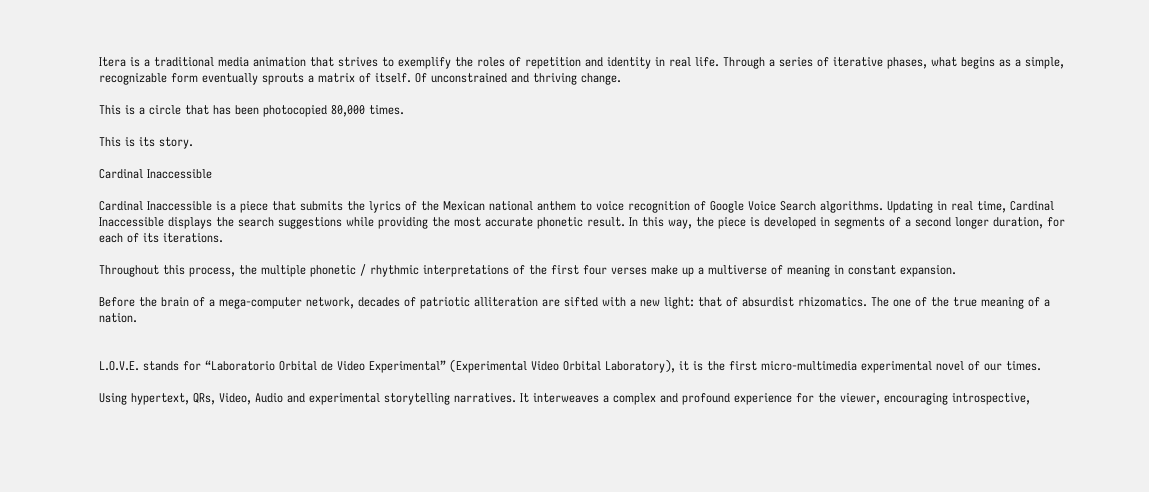Itera is a traditional media animation that strives to exemplify the roles of repetition and identity in real life. Through a series of iterative phases, what begins as a simple, recognizable form eventually sprouts a matrix of itself. Of unconstrained and thriving change.

This is a circle that has been photocopied 80,000 times.

This is its story.

Cardinal Inaccessible

Cardinal Inaccessible is a piece that submits the lyrics of the Mexican national anthem to voice recognition of Google Voice Search algorithms. Updating in real time, Cardinal Inaccessible displays the search suggestions while providing the most accurate phonetic result. In this way, the piece is developed in segments of a second longer duration, for each of its iterations.

Throughout this process, the multiple phonetic / rhythmic interpretations of the first four verses make up a multiverse of meaning in constant expansion.

Before the brain of a mega-computer network, decades of patriotic alliteration are sifted with a new light: that of absurdist rhizomatics. The one of the true meaning of a nation.


L.O.V.E. stands for “Laboratorio Orbital de Video Experimental” (Experimental Video Orbital Laboratory), it is the first micro-multimedia experimental novel of our times.

Using hypertext, QRs, Video, Audio and experimental storytelling narratives. It interweaves a complex and profound experience for the viewer, encouraging introspective,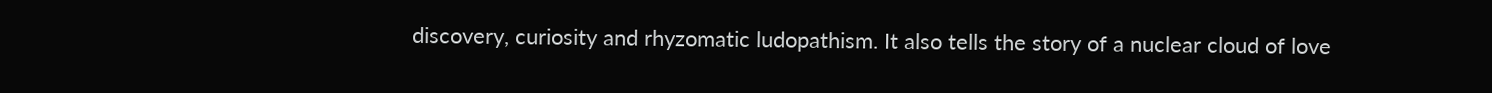discovery, curiosity and rhyzomatic ludopathism. It also tells the story of a nuclear cloud of love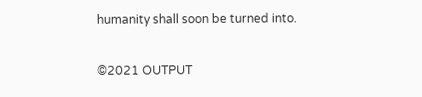humanity shall soon be turned into.

©2021 OUTPUT